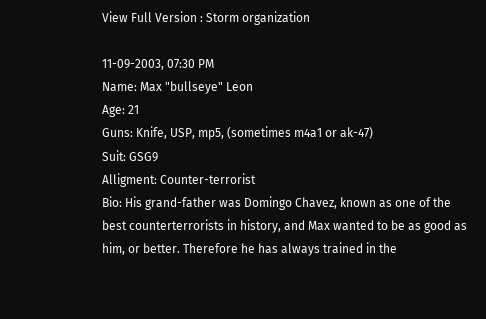View Full Version : Storm organization

11-09-2003, 07:30 PM
Name: Max "bullseye" Leon
Age: 21
Guns: Knife, USP, mp5, (sometimes m4a1 or ak-47)
Suit: GSG9
Alligment: Counter-terrorist
Bio: His grand-father was Domingo Chavez, known as one of the best counterterrorists in history, and Max wanted to be as good as him, or better. Therefore he has always trained in the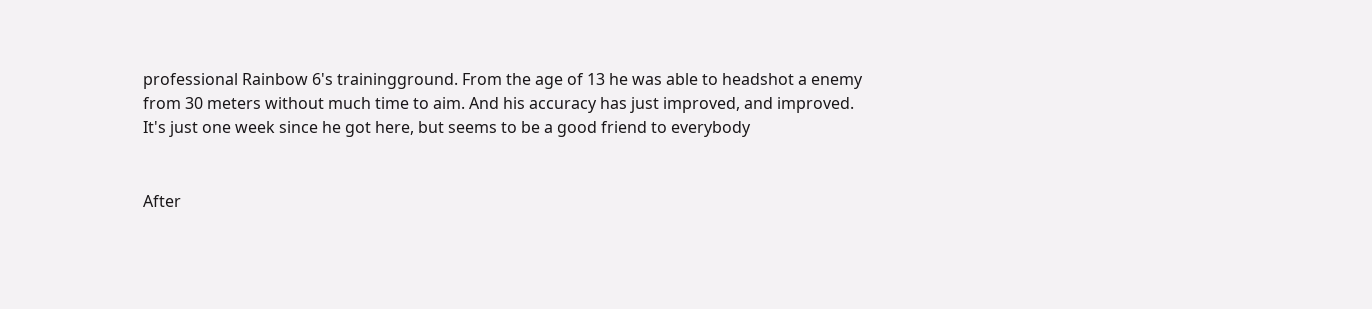professional Rainbow 6's trainingground. From the age of 13 he was able to headshot a enemy from 30 meters without much time to aim. And his accuracy has just improved, and improved.
It's just one week since he got here, but seems to be a good friend to everybody


After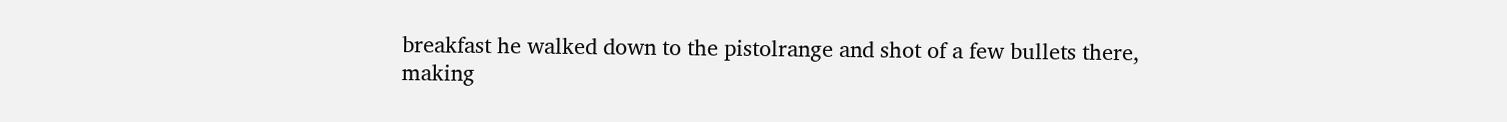breakfast he walked down to the pistolrange and shot of a few bullets there, making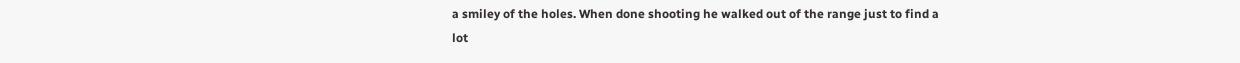a smiley of the holes. When done shooting he walked out of the range just to find a lot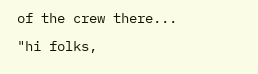of the crew there... "hi folks,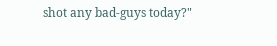shot any bad-guys today?"